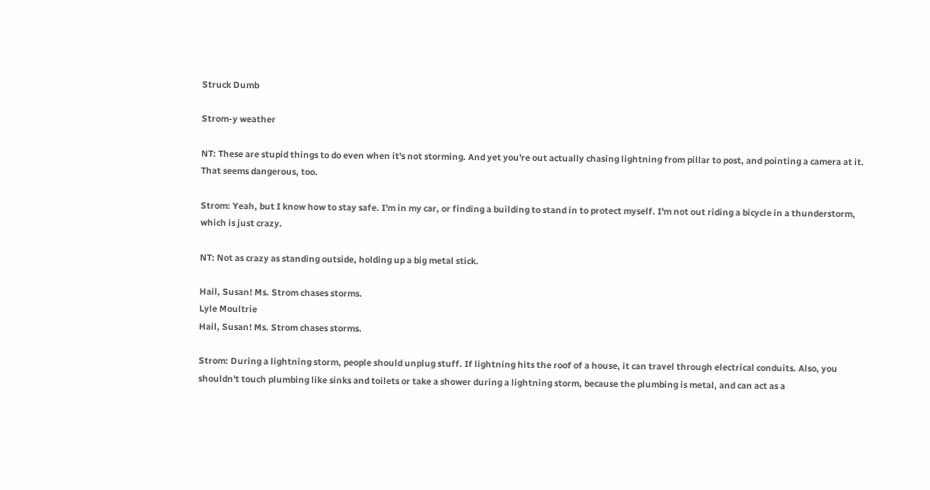Struck Dumb

Strom-y weather

NT: These are stupid things to do even when it's not storming. And yet you're out actually chasing lightning from pillar to post, and pointing a camera at it. That seems dangerous, too.

Strom: Yeah, but I know how to stay safe. I'm in my car, or finding a building to stand in to protect myself. I'm not out riding a bicycle in a thunderstorm, which is just crazy.

NT: Not as crazy as standing outside, holding up a big metal stick.

Hail, Susan! Ms. Strom chases storms.
Lyle Moultrie
Hail, Susan! Ms. Strom chases storms.

Strom: During a lightning storm, people should unplug stuff. If lightning hits the roof of a house, it can travel through electrical conduits. Also, you shouldn't touch plumbing like sinks and toilets or take a shower during a lightning storm, because the plumbing is metal, and can act as a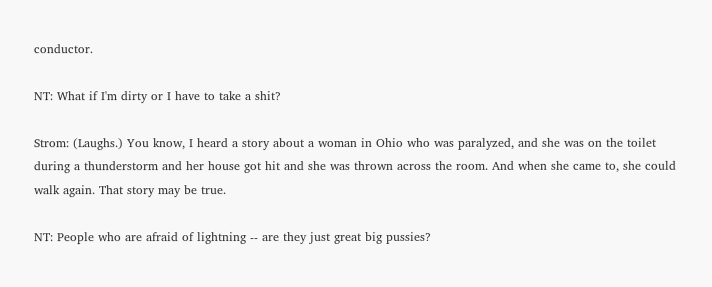conductor.

NT: What if I'm dirty or I have to take a shit?

Strom: (Laughs.) You know, I heard a story about a woman in Ohio who was paralyzed, and she was on the toilet during a thunderstorm and her house got hit and she was thrown across the room. And when she came to, she could walk again. That story may be true.

NT: People who are afraid of lightning -- are they just great big pussies?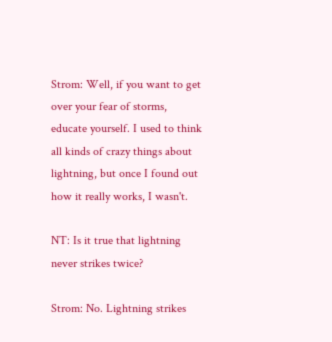Strom: Well, if you want to get over your fear of storms, educate yourself. I used to think all kinds of crazy things about lightning, but once I found out how it really works, I wasn't.

NT: Is it true that lightning never strikes twice?

Strom: No. Lightning strikes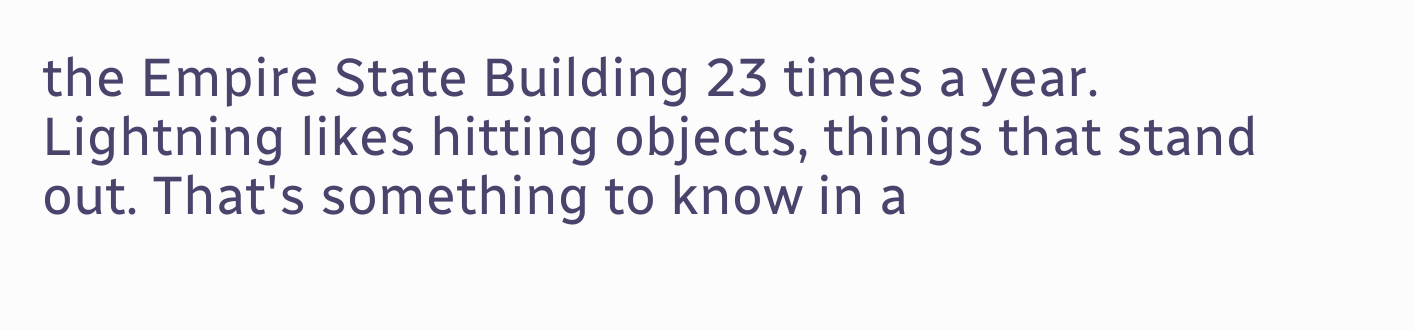the Empire State Building 23 times a year. Lightning likes hitting objects, things that stand out. That's something to know in a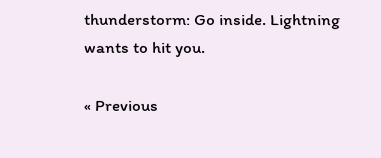thunderstorm: Go inside. Lightning wants to hit you.

« Previous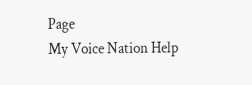Page
My Voice Nation Help